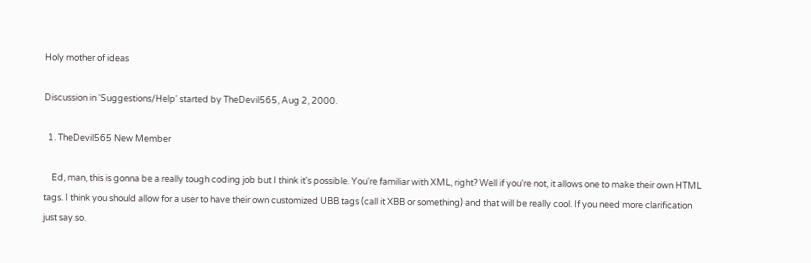Holy mother of ideas

Discussion in 'Suggestions/Help' started by TheDevil565, Aug 2, 2000.

  1. TheDevil565 New Member

    Ed, man, this is gonna be a really tough coding job but I think it's possible. You're familiar with XML, right? Well if you're not, it allows one to make their own HTML tags. I think you should allow for a user to have their own customized UBB tags (call it XBB or something) and that will be really cool. If you need more clarification just say so.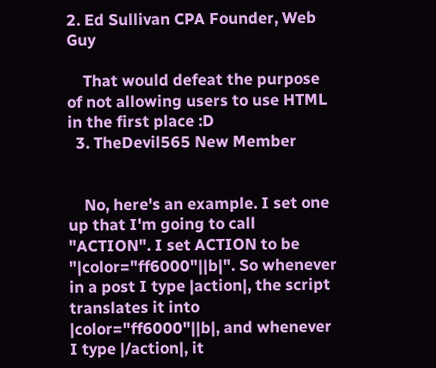2. Ed Sullivan CPA Founder, Web Guy

    That would defeat the purpose of not allowing users to use HTML in the first place :D
  3. TheDevil565 New Member


    No, here's an example. I set one up that I'm going to call "ACTION". I set ACTION to be "|color="ff6000"||b|". So whenever in a post I type |action|, the script translates it into |color="ff6000"||b|, and whenever I type |/action|, it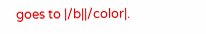goes to |/b||/color|.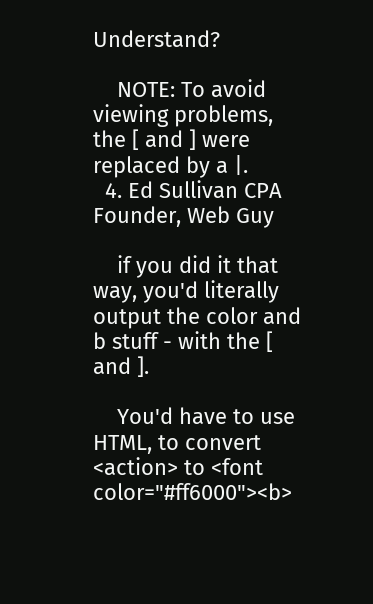Understand?

    NOTE: To avoid viewing problems, the [ and ] were replaced by a |.
  4. Ed Sullivan CPA Founder, Web Guy

    if you did it that way, you'd literally output the color and b stuff - with the [ and ].

    You'd have to use HTML, to convert <action> to <font color="#ff6000"><b>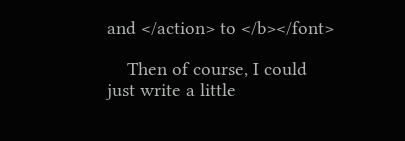and </action> to </b></font>

    Then of course, I could just write a little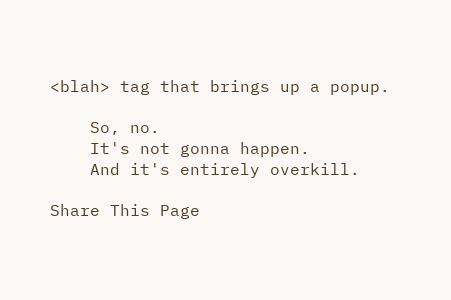<blah> tag that brings up a popup.

    So, no.
    It's not gonna happen.
    And it's entirely overkill.

Share This Page